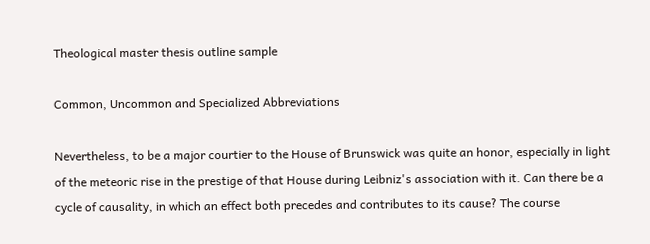Theological master thesis outline sample

Common, Uncommon and Specialized Abbreviations

Nevertheless, to be a major courtier to the House of Brunswick was quite an honor, especially in light of the meteoric rise in the prestige of that House during Leibniz's association with it. Can there be a cycle of causality, in which an effect both precedes and contributes to its cause? The course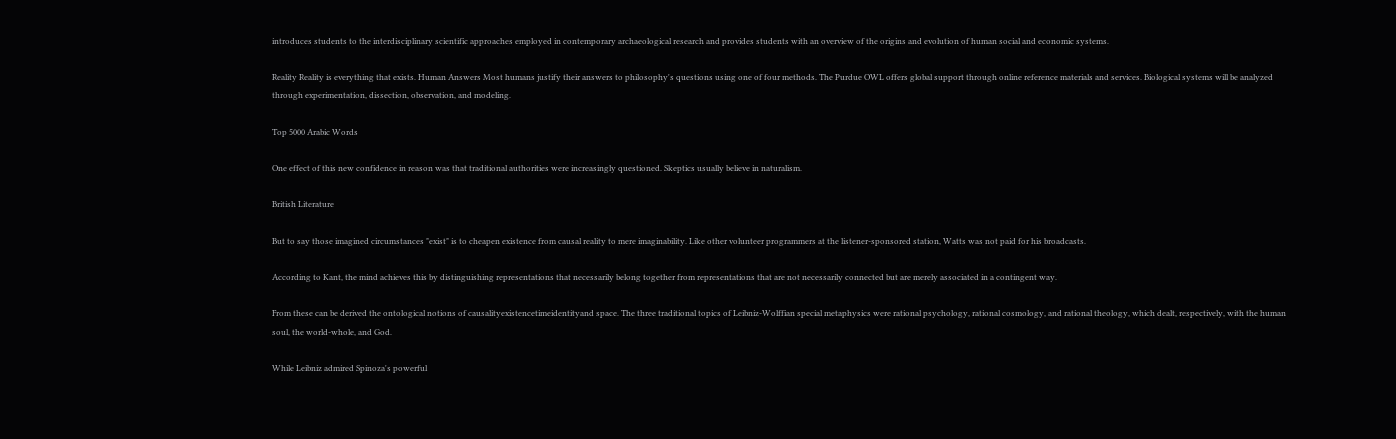introduces students to the interdisciplinary scientific approaches employed in contemporary archaeological research and provides students with an overview of the origins and evolution of human social and economic systems.

Reality Reality is everything that exists. Human Answers Most humans justify their answers to philosophy's questions using one of four methods. The Purdue OWL offers global support through online reference materials and services. Biological systems will be analyzed through experimentation, dissection, observation, and modeling.

Top 5000 Arabic Words

One effect of this new confidence in reason was that traditional authorities were increasingly questioned. Skeptics usually believe in naturalism.

British Literature

But to say those imagined circumstances "exist" is to cheapen existence from causal reality to mere imaginability. Like other volunteer programmers at the listener-sponsored station, Watts was not paid for his broadcasts.

According to Kant, the mind achieves this by distinguishing representations that necessarily belong together from representations that are not necessarily connected but are merely associated in a contingent way.

From these can be derived the ontological notions of causalityexistencetimeidentityand space. The three traditional topics of Leibniz-Wolffian special metaphysics were rational psychology, rational cosmology, and rational theology, which dealt, respectively, with the human soul, the world-whole, and God.

While Leibniz admired Spinoza's powerful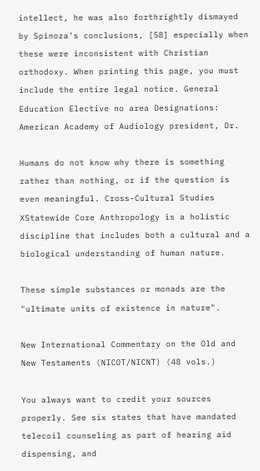intellect, he was also forthrightly dismayed by Spinoza's conclusions, [58] especially when these were inconsistent with Christian orthodoxy. When printing this page, you must include the entire legal notice. General Education Elective no area Designations: American Academy of Audiology president, Dr.

Humans do not know why there is something rather than nothing, or if the question is even meaningful. Cross-Cultural Studies XStatewide Core Anthropology is a holistic discipline that includes both a cultural and a biological understanding of human nature.

These simple substances or monads are the "ultimate units of existence in nature".

New International Commentary on the Old and New Testaments (NICOT/NICNT) (48 vols.)

You always want to credit your sources properly. See six states that have mandated telecoil counseling as part of hearing aid dispensing, and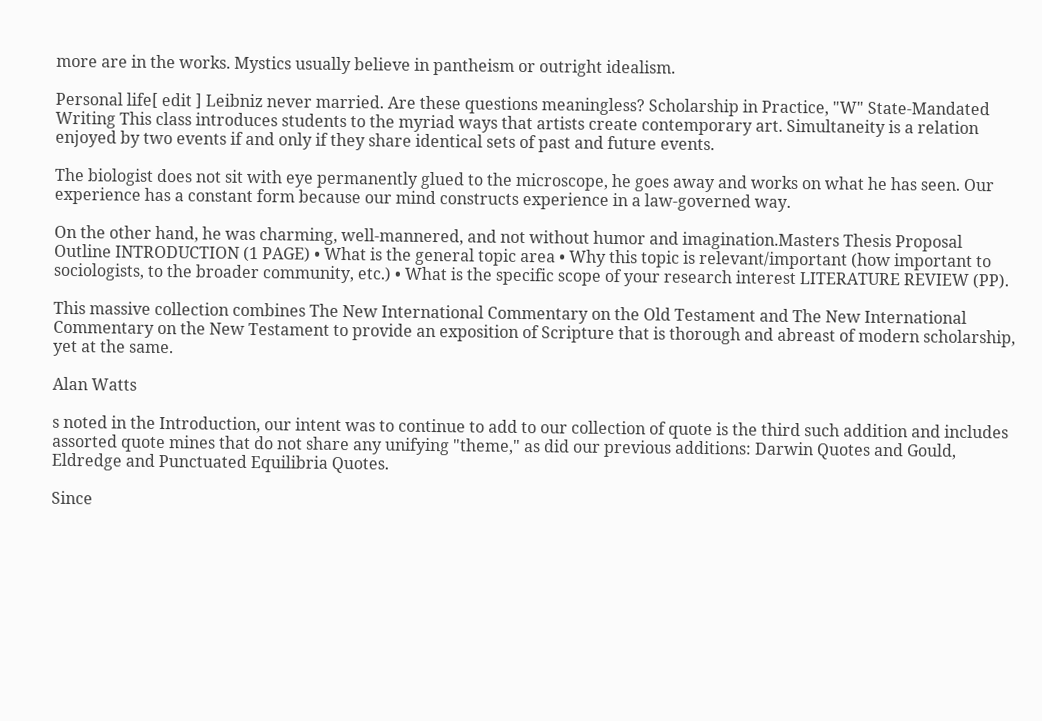more are in the works. Mystics usually believe in pantheism or outright idealism.

Personal life[ edit ] Leibniz never married. Are these questions meaningless? Scholarship in Practice, "W" State-Mandated Writing This class introduces students to the myriad ways that artists create contemporary art. Simultaneity is a relation enjoyed by two events if and only if they share identical sets of past and future events.

The biologist does not sit with eye permanently glued to the microscope, he goes away and works on what he has seen. Our experience has a constant form because our mind constructs experience in a law-governed way.

On the other hand, he was charming, well-mannered, and not without humor and imagination.Masters Thesis Proposal Outline INTRODUCTION (1 PAGE) • What is the general topic area • Why this topic is relevant/important (how important to sociologists, to the broader community, etc.) • What is the specific scope of your research interest LITERATURE REVIEW (PP).

This massive collection combines The New International Commentary on the Old Testament and The New International Commentary on the New Testament to provide an exposition of Scripture that is thorough and abreast of modern scholarship, yet at the same.

Alan Watts

s noted in the Introduction, our intent was to continue to add to our collection of quote is the third such addition and includes assorted quote mines that do not share any unifying "theme," as did our previous additions: Darwin Quotes and Gould, Eldredge and Punctuated Equilibria Quotes.

Since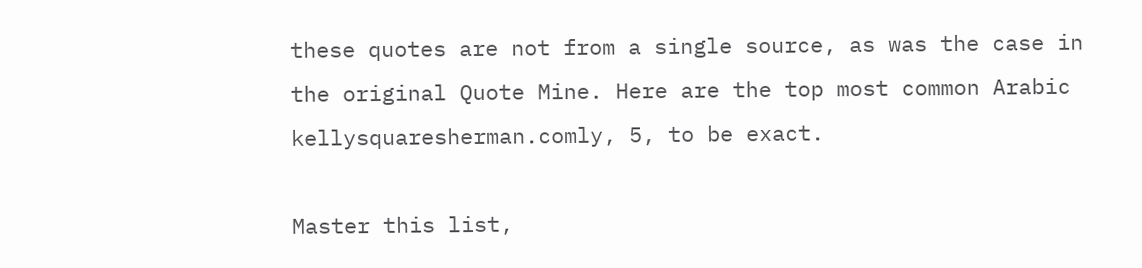these quotes are not from a single source, as was the case in the original Quote Mine. Here are the top most common Arabic kellysquaresherman.comly, 5, to be exact.

Master this list,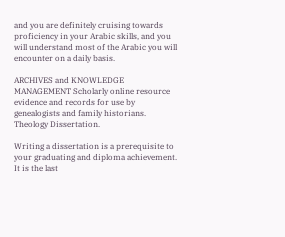and you are definitely cruising towards proficiency in your Arabic skills, and you will understand most of the Arabic you will encounter on a daily basis.

ARCHIVES and KNOWLEDGE MANAGEMENT Scholarly online resource evidence and records for use by genealogists and family historians. Theology Dissertation.

Writing a dissertation is a prerequisite to your graduating and diploma achievement. It is the last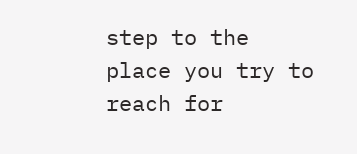step to the place you try to reach for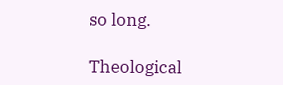so long.

Theological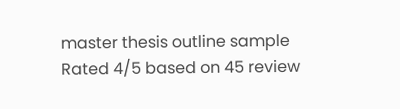master thesis outline sample
Rated 4/5 based on 45 review